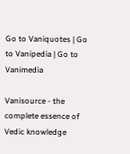Go to Vaniquotes | Go to Vanipedia | Go to Vanimedia

Vanisource - the complete essence of Vedic knowledge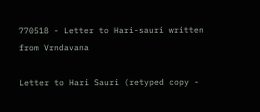770518 - Letter to Hari-sauri written from Vrndavana

Letter to Hari Sauri (retyped copy -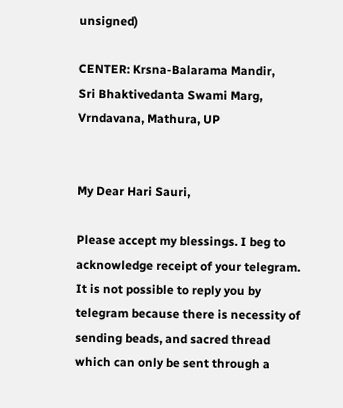unsigned)

CENTER: Krsna-Balarama Mandir,
Sri Bhaktivedanta Swami Marg,
Vrndavana, Mathura, UP


My Dear Hari Sauri,

Please accept my blessings. I beg to acknowledge receipt of your telegram. It is not possible to reply you by telegram because there is necessity of sending beads, and sacred thread which can only be sent through a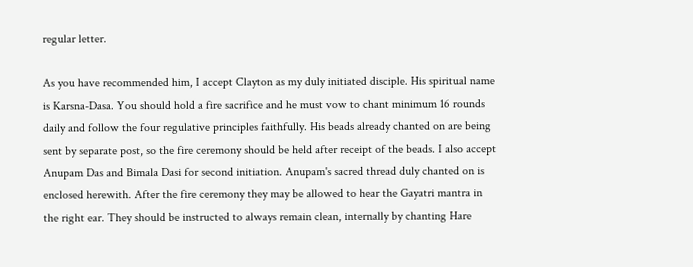regular letter.

As you have recommended him, I accept Clayton as my duly initiated disciple. His spiritual name is Karsna-Dasa. You should hold a fire sacrifice and he must vow to chant minimum 16 rounds daily and follow the four regulative principles faithfully. His beads already chanted on are being sent by separate post, so the fire ceremony should be held after receipt of the beads. I also accept Anupam Das and Bimala Dasi for second initiation. Anupam's sacred thread duly chanted on is enclosed herewith. After the fire ceremony they may be allowed to hear the Gayatri mantra in the right ear. They should be instructed to always remain clean, internally by chanting Hare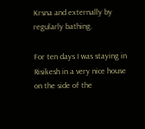Krsna and externally by regularly bathing.

For ten days I was staying in Risikesh in a very nice house on the side of the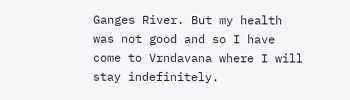Ganges River. But my health was not good and so I have come to Vrndavana where I will stay indefinitely.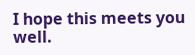I hope this meets you well.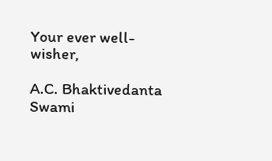Your ever well-wisher,

A.C. Bhaktivedanta Swami